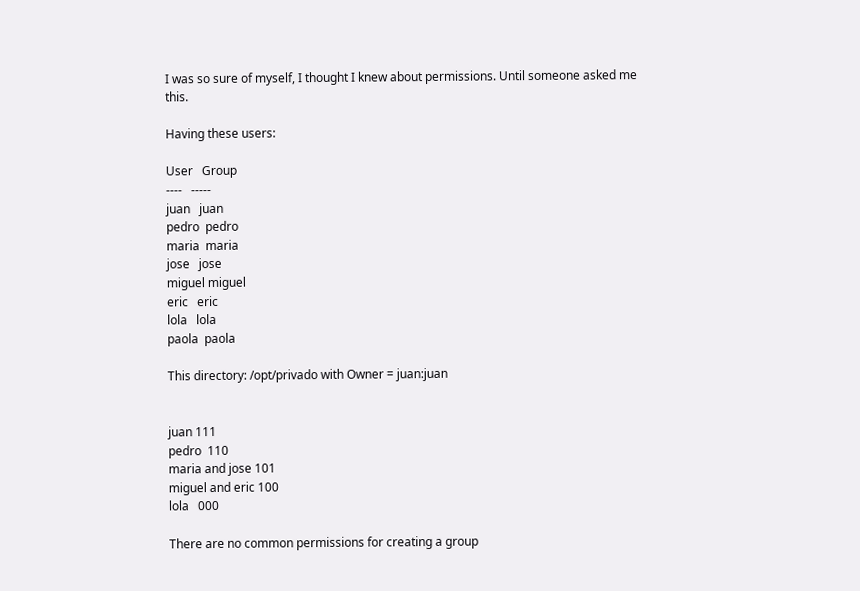I was so sure of myself, I thought I knew about permissions. Until someone asked me this.

Having these users:

User   Group
----   -----
juan   juan
pedro  pedro
maria  maria
jose   jose
miguel miguel
eric   eric
lola   lola
paola  paola

This directory: /opt/privado with Owner = juan:juan


juan 111
pedro  110
maria and jose 101
miguel and eric 100
lola   000

There are no common permissions for creating a group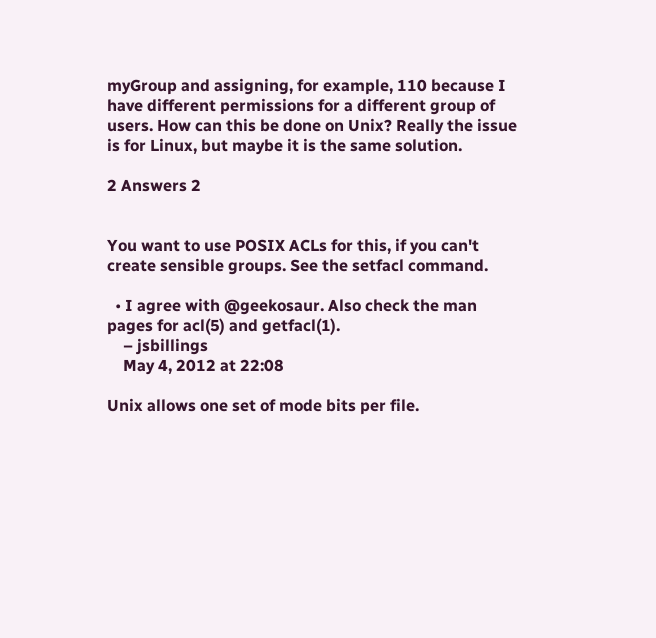myGroup and assigning, for example, 110 because I have different permissions for a different group of users. How can this be done on Unix? Really the issue is for Linux, but maybe it is the same solution.

2 Answers 2


You want to use POSIX ACLs for this, if you can't create sensible groups. See the setfacl command.

  • I agree with @geekosaur. Also check the man pages for acl(5) and getfacl(1).
    – jsbillings
    May 4, 2012 at 22:08

Unix allows one set of mode bits per file.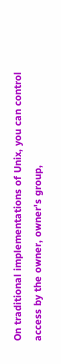On traditional implementations of Unix, you can control access by the owner, owner's group,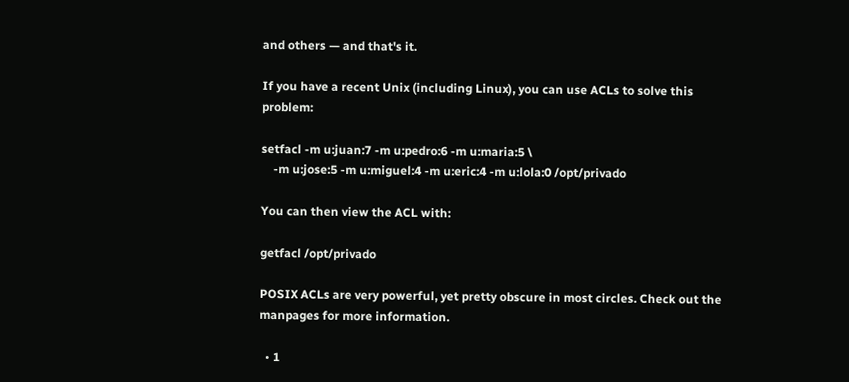and others — and that's it.

If you have a recent Unix (including Linux), you can use ACLs to solve this problem:

setfacl -m u:juan:7 -m u:pedro:6 -m u:maria:5 \
    -m u:jose:5 -m u:miguel:4 -m u:eric:4 -m u:lola:0 /opt/privado

You can then view the ACL with:

getfacl /opt/privado

POSIX ACLs are very powerful, yet pretty obscure in most circles. Check out the manpages for more information.

  • 1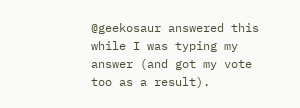@geekosaur answered this while I was typing my answer (and got my vote too as a result).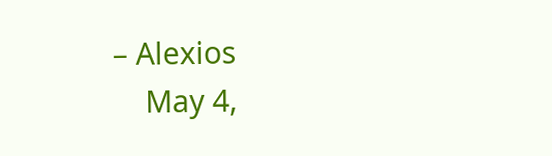– Alexios
    May 4,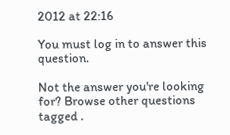2012 at 22:16

You must log in to answer this question.

Not the answer you're looking for? Browse other questions tagged .